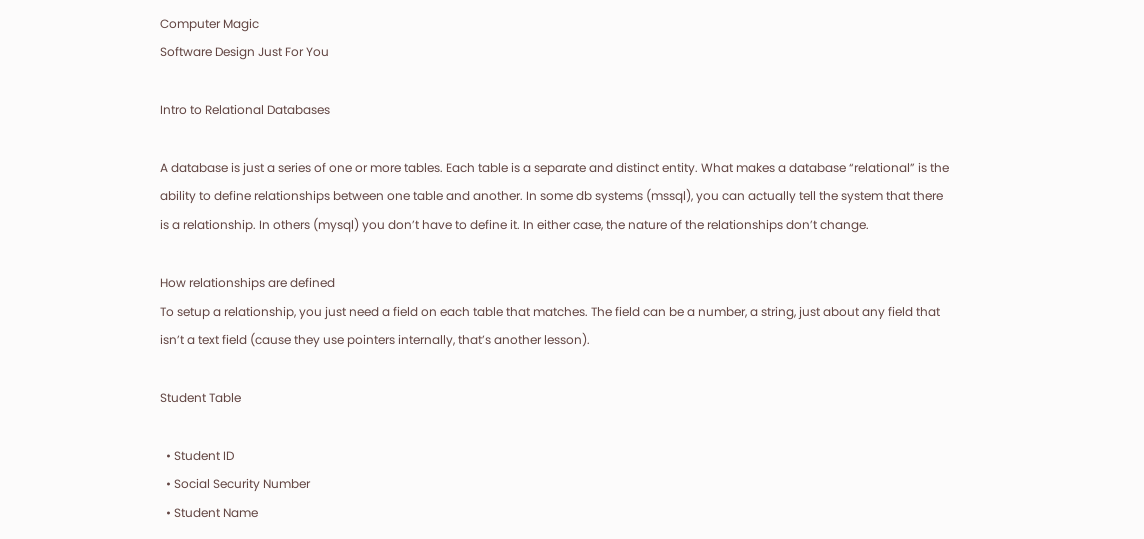Computer Magic
Software Design Just For You

Intro to Relational Databases

A database is just a series of one or more tables. Each table is a separate and distinct entity. What makes a database “relational” is the ability to define relationships between one table and another. In some db systems (mssql), you can actually tell the system that there is a relationship. In others (mysql) you don’t have to define it. In either case, the nature of the relationships don’t change.

How relationships are defined
To setup a relationship, you just need a field on each table that matches. The field can be a number, a string, just about any field that isn’t a text field (cause they use pointers internally, that’s another lesson).

Student Table

  • Student ID
  • Social Security Number
  • Student Name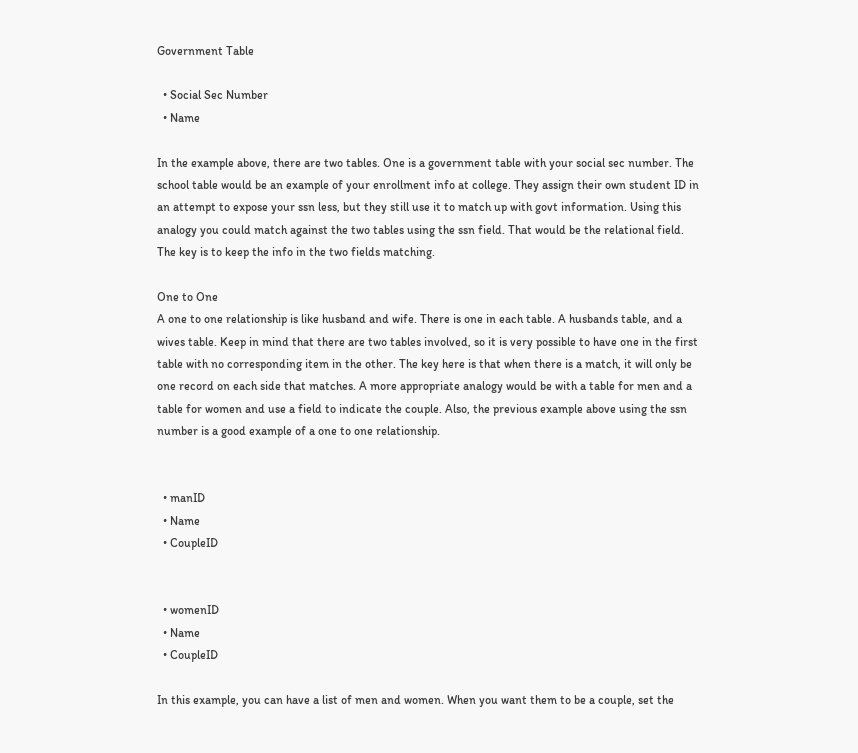Government Table

  • Social Sec Number
  • Name

In the example above, there are two tables. One is a government table with your social sec number. The school table would be an example of your enrollment info at college. They assign their own student ID in an attempt to expose your ssn less, but they still use it to match up with govt information. Using this analogy you could match against the two tables using the ssn field. That would be the relational field. The key is to keep the info in the two fields matching.

One to One
A one to one relationship is like husband and wife. There is one in each table. A husbands table, and a wives table. Keep in mind that there are two tables involved, so it is very possible to have one in the first table with no corresponding item in the other. The key here is that when there is a match, it will only be one record on each side that matches. A more appropriate analogy would be with a table for men and a table for women and use a field to indicate the couple. Also, the previous example above using the ssn number is a good example of a one to one relationship.


  • manID
  • Name
  • CoupleID


  • womenID
  • Name
  • CoupleID

In this example, you can have a list of men and women. When you want them to be a couple, set the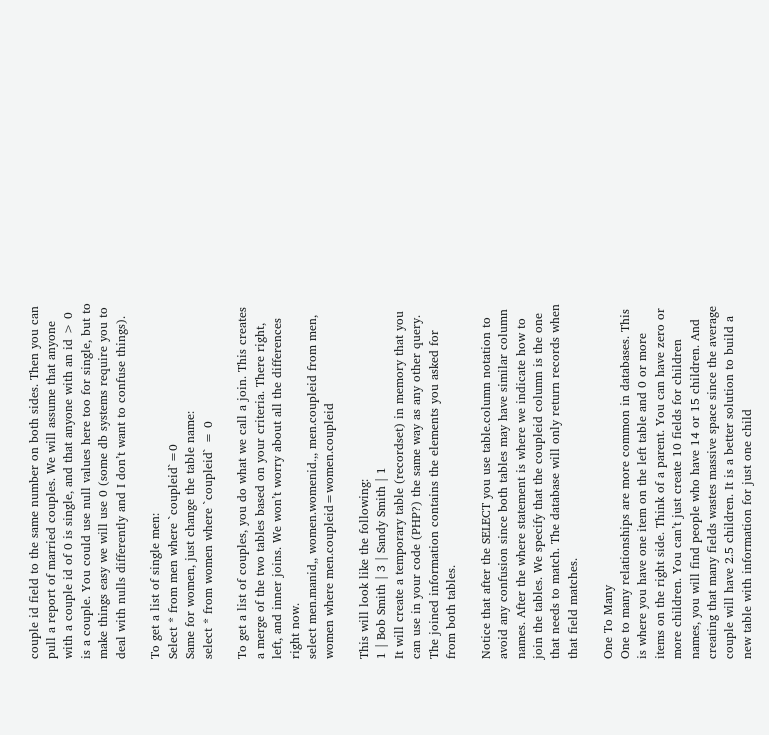couple id field to the same number on both sides. Then you can pull a report of married couples. We will assume that anyone with a couple id of 0 is single, and that anyone with an id > 0 is a couple. You could use null values here too for single, but to make things easy we will use 0 (some db systems require you to deal with nulls differently and I don’t want to confuse things).

To get a list of single men:
Select * from men where `coupleid`=0
Same for women, just change the table name:
select * from women where `coupleid` = 0

To get a list of couples, you do what we call a join. This creates a merge of the two tables based on your criteria. There right, left, and inner joins. We won’t worry about all the differences right now.
select men.manid,, women.womenid.,, men.coupleid from men, women where men.coupleid=women.coupleid

This will look like the following:
1 | Bob Smith | 3 | Sandy Smith | 1
It will create a temporary table (recordset) in memory that you can use in your code (PHP?) the same way as any other query. The joined information contains the elements you asked for from both tables.

Notice that after the SELECT you use table.column notation to avoid any confusion since both tables may have similar column names. After the where statement is where we indicate how to join the tables. We specify that the coupleid column is the one that needs to match. The database will only return records when that field matches.

One To Many
One to many relationships are more common in databases. This is where you have one item on the left table and 0 or more items on the right side. Think of a parent. You can have zero or more children. You can’t just create 10 fields for children names, you will find people who have 14 or 15 children. And creating that many fields wastes massive space since the average couple will have 2.5 children. It is a better solution to build a new table with information for just one child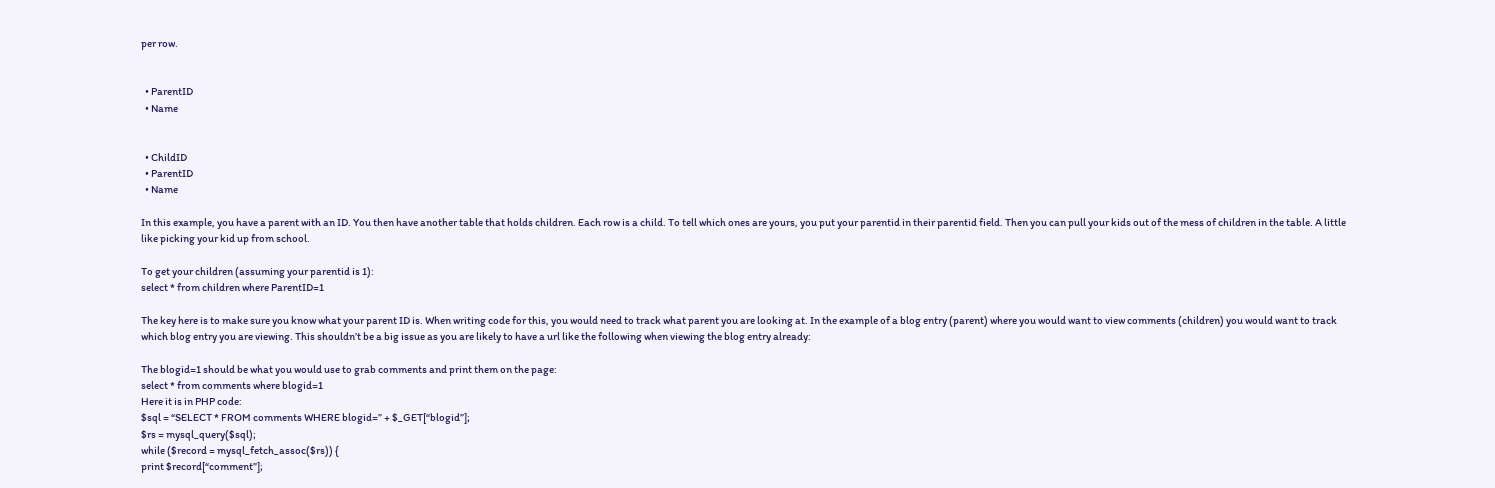per row.


  • ParentID
  • Name


  • ChildID
  • ParentID
  • Name

In this example, you have a parent with an ID. You then have another table that holds children. Each row is a child. To tell which ones are yours, you put your parentid in their parentid field. Then you can pull your kids out of the mess of children in the table. A little like picking your kid up from school.

To get your children (assuming your parentid is 1):
select * from children where ParentID=1

The key here is to make sure you know what your parent ID is. When writing code for this, you would need to track what parent you are looking at. In the example of a blog entry (parent) where you would want to view comments (children) you would want to track which blog entry you are viewing. This shouldn’t be a big issue as you are likely to have a url like the following when viewing the blog entry already:

The blogid=1 should be what you would use to grab comments and print them on the page:
select * from comments where blogid=1
Here it is in PHP code:
$sql = “SELECT * FROM comments WHERE blogid=” + $_GET[“blogid”];
$rs = mysql_query($sql);
while ($record = mysql_fetch_assoc($rs)) {
print $record[“comment”];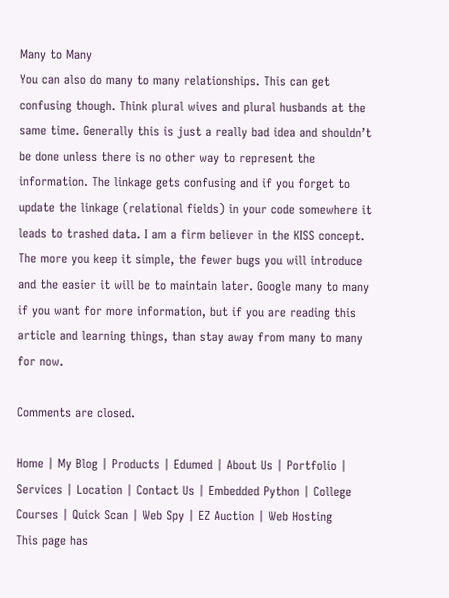Many to Many
You can also do many to many relationships. This can get confusing though. Think plural wives and plural husbands at the same time. Generally this is just a really bad idea and shouldn’t be done unless there is no other way to represent the information. The linkage gets confusing and if you forget to update the linkage (relational fields) in your code somewhere it leads to trashed data. I am a firm believer in the KISS concept. The more you keep it simple, the fewer bugs you will introduce and the easier it will be to maintain later. Google many to many if you want for more information, but if you are reading this article and learning things, than stay away from many to many for now.

Comments are closed.

Home | My Blog | Products | Edumed | About Us | Portfolio | Services | Location | Contact Us | Embedded Python | College Courses | Quick Scan | Web Spy | EZ Auction | Web Hosting
This page has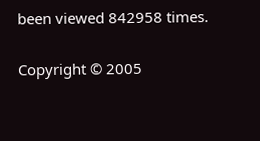been viewed 842958 times.

Copyright © 2005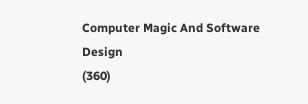Computer Magic And Software Design
(360)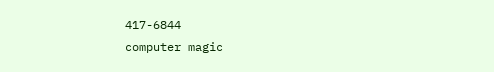417-6844
computer magic